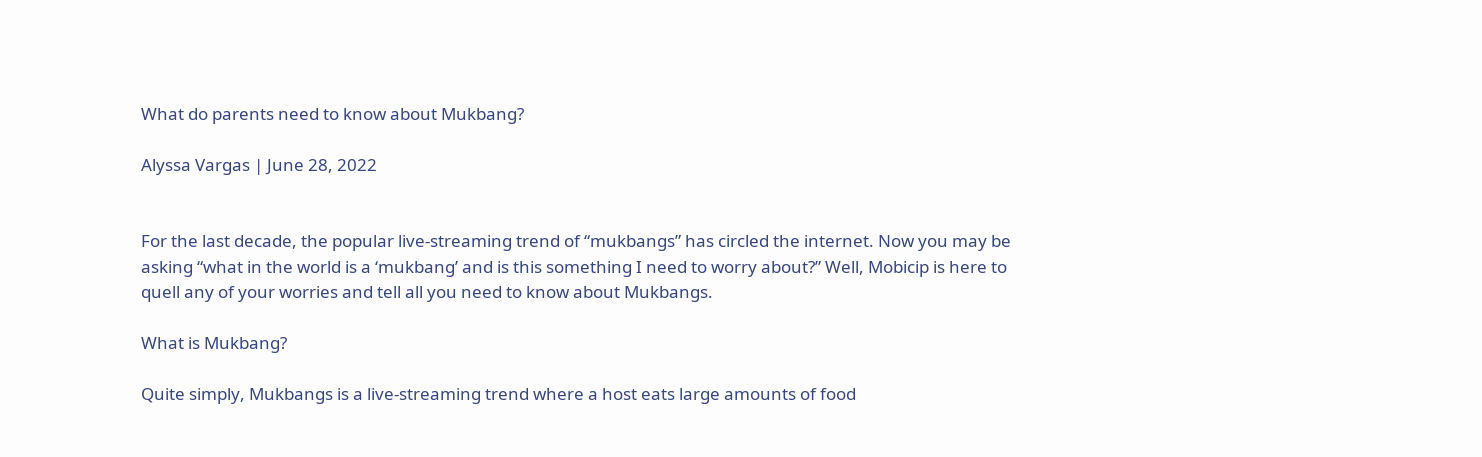What do parents need to know about Mukbang?

Alyssa Vargas | June 28, 2022


For the last decade, the popular live-streaming trend of “mukbangs” has circled the internet. Now you may be asking “what in the world is a ‘mukbang’ and is this something I need to worry about?” Well, Mobicip is here to quell any of your worries and tell all you need to know about Mukbangs.

What is Mukbang?

Quite simply, Mukbangs is a live-streaming trend where a host eats large amounts of food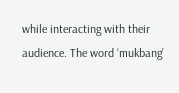while interacting with their audience. The word ‘mukbang’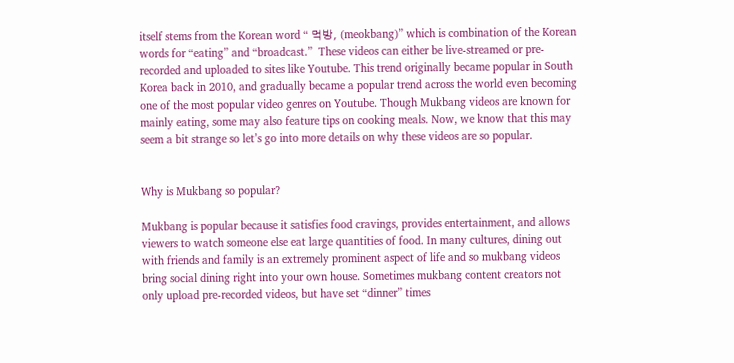itself stems from the Korean word “ 먹방, (meokbang)” which is combination of the Korean words for “eating” and “broadcast.”  These videos can either be live-streamed or pre-recorded and uploaded to sites like Youtube. This trend originally became popular in South Korea back in 2010, and gradually became a popular trend across the world even becoming one of the most popular video genres on Youtube. Though Mukbang videos are known for mainly eating, some may also feature tips on cooking meals. Now, we know that this may seem a bit strange so let’s go into more details on why these videos are so popular.


Why is Mukbang so popular?

Mukbang is popular because it satisfies food cravings, provides entertainment, and allows viewers to watch someone else eat large quantities of food. In many cultures, dining out with friends and family is an extremely prominent aspect of life and so mukbang videos bring social dining right into your own house. Sometimes mukbang content creators not only upload pre-recorded videos, but have set “dinner” times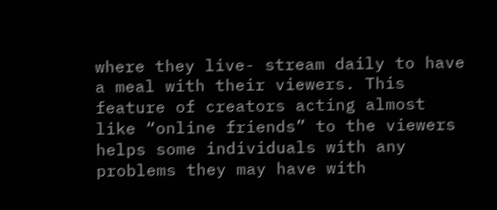where they live- stream daily to have a meal with their viewers. This feature of creators acting almost like “online friends” to the viewers helps some individuals with any problems they may have with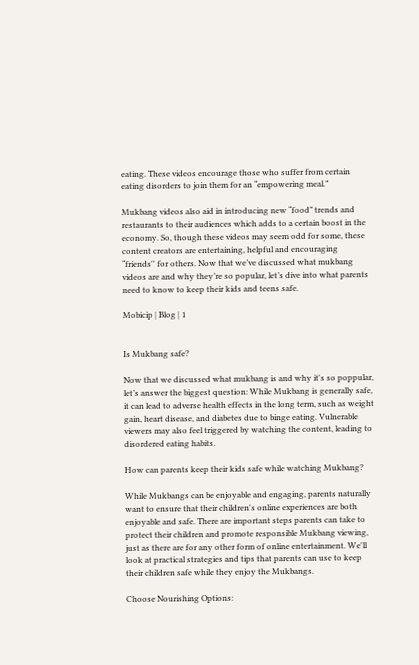eating. These videos encourage those who suffer from certain eating disorders to join them for an “empowering meal.”

Mukbang videos also aid in introducing new “food” trends and restaurants to their audiences which adds to a certain boost in the economy. So, though these videos may seem odd for some, these content creators are entertaining, helpful and encouraging “friends'' for others. Now that we’ve discussed what mukbang videos are and why they’re so popular, let’s dive into what parents need to know to keep their kids and teens safe.

Mobicip | Blog | 1


Is Mukbang safe?

Now that we discussed what mukbang is and why it's so poppular, let’s answer the biggest question: While Mukbang is generally safe, it can lead to adverse health effects in the long term, such as weight gain, heart disease, and diabetes due to binge eating. Vulnerable viewers may also feel triggered by watching the content, leading to disordered eating habits.

How can parents keep their kids safe while watching Mukbang?

While Mukbangs can be enjoyable and engaging, parents naturally want to ensure that their children's online experiences are both enjoyable and safe. There are important steps parents can take to protect their children and promote responsible Mukbang viewing, just as there are for any other form of online entertainment. We'll look at practical strategies and tips that parents can use to keep their children safe while they enjoy the Mukbangs.

Choose Nourishing Options: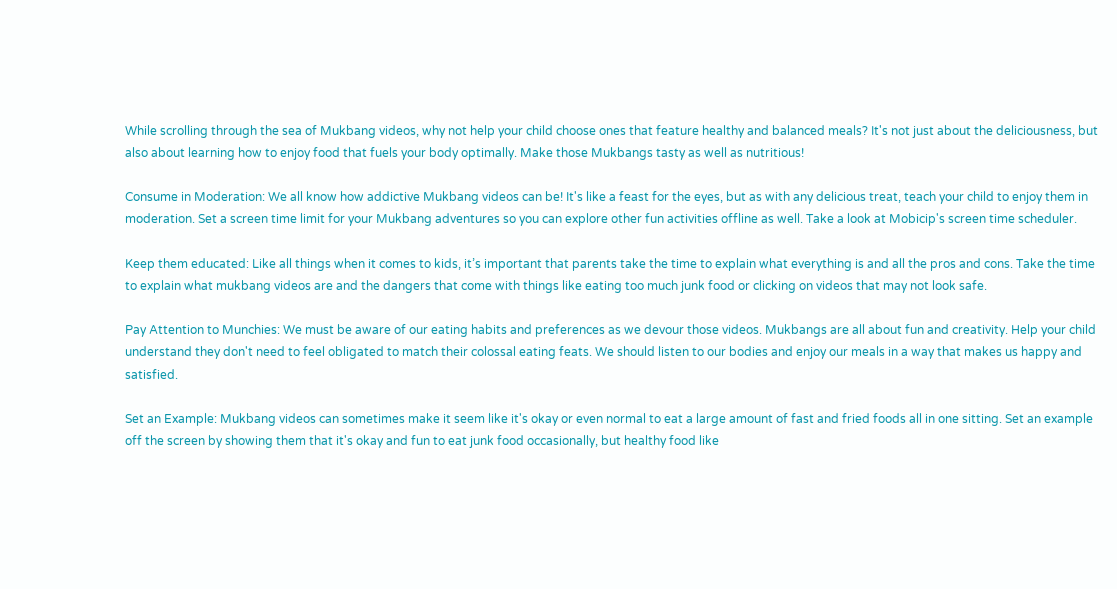While scrolling through the sea of Mukbang videos, why not help your child choose ones that feature healthy and balanced meals? It's not just about the deliciousness, but also about learning how to enjoy food that fuels your body optimally. Make those Mukbangs tasty as well as nutritious!

Consume in Moderation: We all know how addictive Mukbang videos can be! It's like a feast for the eyes, but as with any delicious treat, teach your child to enjoy them in moderation. Set a screen time limit for your Mukbang adventures so you can explore other fun activities offline as well. Take a look at Mobicip's screen time scheduler.

Keep them educated: Like all things when it comes to kids, it’s important that parents take the time to explain what everything is and all the pros and cons. Take the time to explain what mukbang videos are and the dangers that come with things like eating too much junk food or clicking on videos that may not look safe.

Pay Attention to Munchies: We must be aware of our eating habits and preferences as we devour those videos. Mukbangs are all about fun and creativity. Help your child understand they don't need to feel obligated to match their colossal eating feats. We should listen to our bodies and enjoy our meals in a way that makes us happy and satisfied.

Set an Example: Mukbang videos can sometimes make it seem like it's okay or even normal to eat a large amount of fast and fried foods all in one sitting. Set an example off the screen by showing them that it's okay and fun to eat junk food occasionally, but healthy food like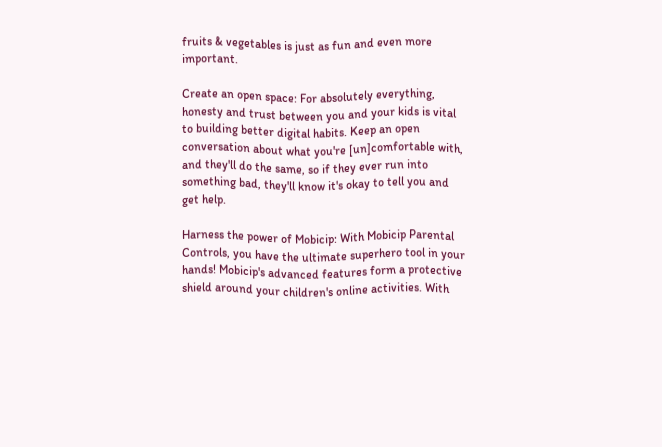fruits & vegetables is just as fun and even more important.

Create an open space: For absolutely everything, honesty and trust between you and your kids is vital to building better digital habits. Keep an open conversation about what you're [un]comfortable with, and they'll do the same, so if they ever run into something bad, they'll know it's okay to tell you and get help.

Harness the power of Mobicip: With Mobicip Parental Controls, you have the ultimate superhero tool in your hands! Mobicip's advanced features form a protective shield around your children's online activities. With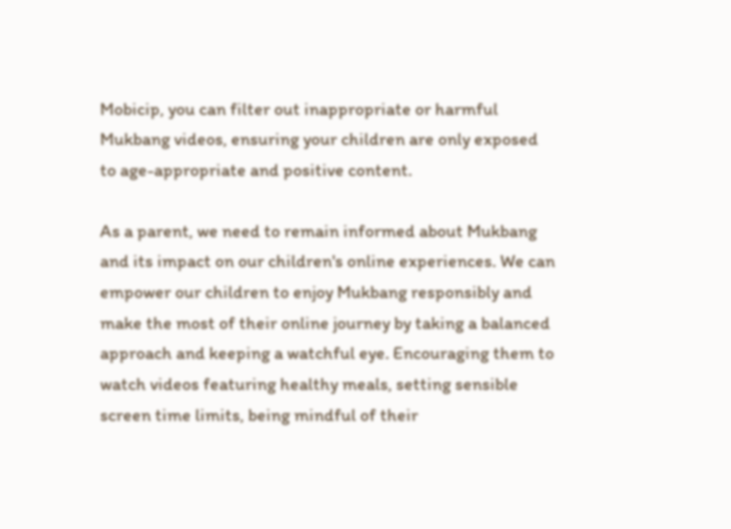Mobicip, you can filter out inappropriate or harmful Mukbang videos, ensuring your children are only exposed to age-appropriate and positive content.

As a parent, we need to remain informed about Mukbang and its impact on our children's online experiences. We can empower our children to enjoy Mukbang responsibly and make the most of their online journey by taking a balanced approach and keeping a watchful eye. Encouraging them to watch videos featuring healthy meals, setting sensible screen time limits, being mindful of their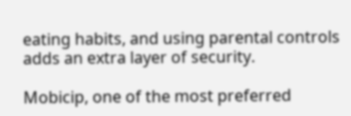eating habits, and using parental controls adds an extra layer of security.

Mobicip, one of the most preferred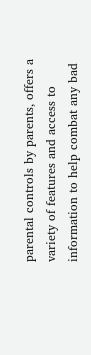parental controls by parents, offers a variety of features and access to information to help combat any bad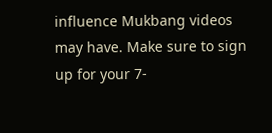influence Mukbang videos may have. Make sure to sign up for your 7-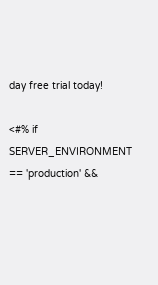day free trial today!

<#% if SERVER_ENVIRONMENT == 'production' &&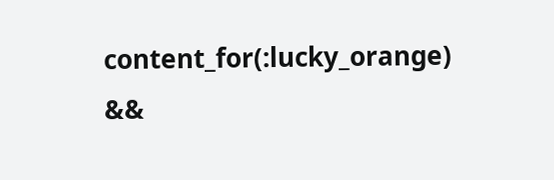content_for(:lucky_orange) &&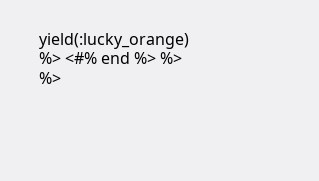yield(:lucky_orange) %> <#% end %> %> %>